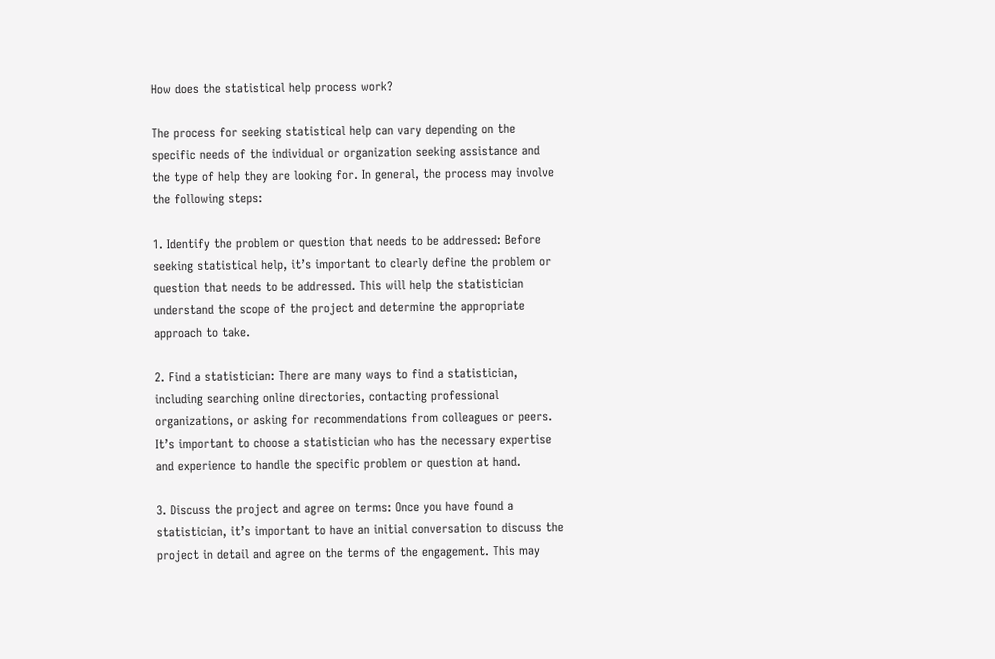How does the statistical help process work?

The process for seeking statistical help can vary depending on the specific needs of the individual or organization seeking assistance and the type of help they are looking for. In general, the process may involve the following steps:

1. Identify the problem or question that needs to be addressed: Before seeking statistical help, it’s important to clearly define the problem or question that needs to be addressed. This will help the statistician understand the scope of the project and determine the appropriate approach to take.

2. Find a statistician: There are many ways to find a statistician, including searching online directories, contacting professional organizations, or asking for recommendations from colleagues or peers. It’s important to choose a statistician who has the necessary expertise and experience to handle the specific problem or question at hand.

3. Discuss the project and agree on terms: Once you have found a statistician, it’s important to have an initial conversation to discuss the project in detail and agree on the terms of the engagement. This may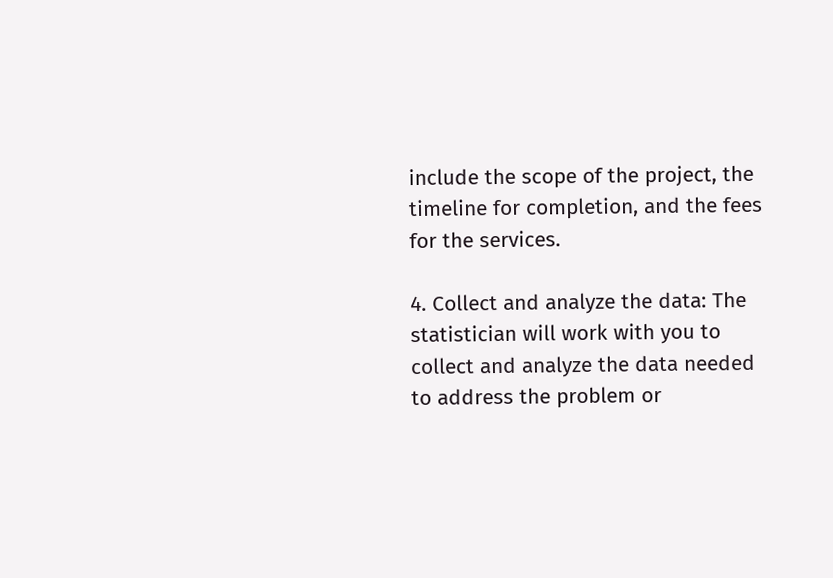include the scope of the project, the timeline for completion, and the fees for the services.

4. Collect and analyze the data: The statistician will work with you to collect and analyze the data needed to address the problem or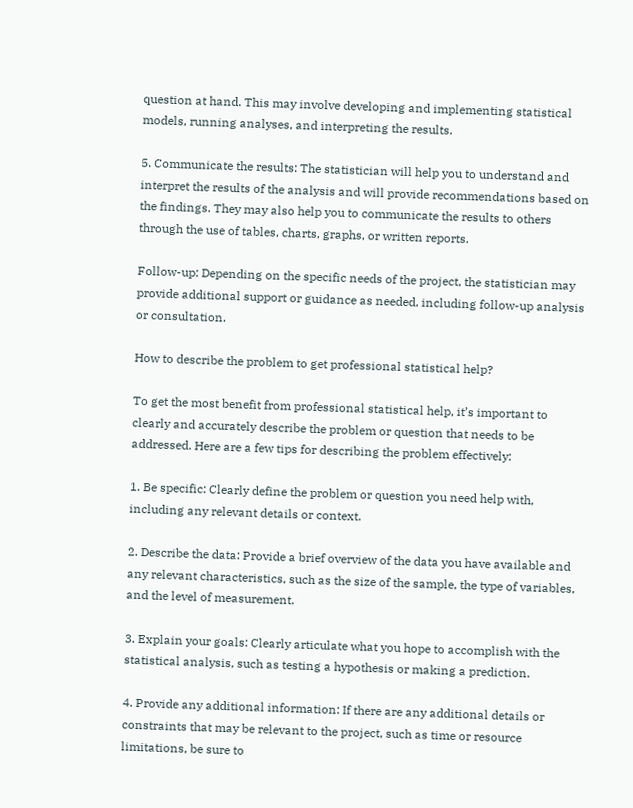question at hand. This may involve developing and implementing statistical models, running analyses, and interpreting the results.

5. Communicate the results: The statistician will help you to understand and interpret the results of the analysis and will provide recommendations based on the findings. They may also help you to communicate the results to others through the use of tables, charts, graphs, or written reports.

Follow-up: Depending on the specific needs of the project, the statistician may provide additional support or guidance as needed, including follow-up analysis or consultation.

How to describe the problem to get professional statistical help?

To get the most benefit from professional statistical help, it’s important to clearly and accurately describe the problem or question that needs to be addressed. Here are a few tips for describing the problem effectively:

1. Be specific: Clearly define the problem or question you need help with, including any relevant details or context.

2. Describe the data: Provide a brief overview of the data you have available and any relevant characteristics, such as the size of the sample, the type of variables, and the level of measurement.

3. Explain your goals: Clearly articulate what you hope to accomplish with the statistical analysis, such as testing a hypothesis or making a prediction.

4. Provide any additional information: If there are any additional details or constraints that may be relevant to the project, such as time or resource limitations, be sure to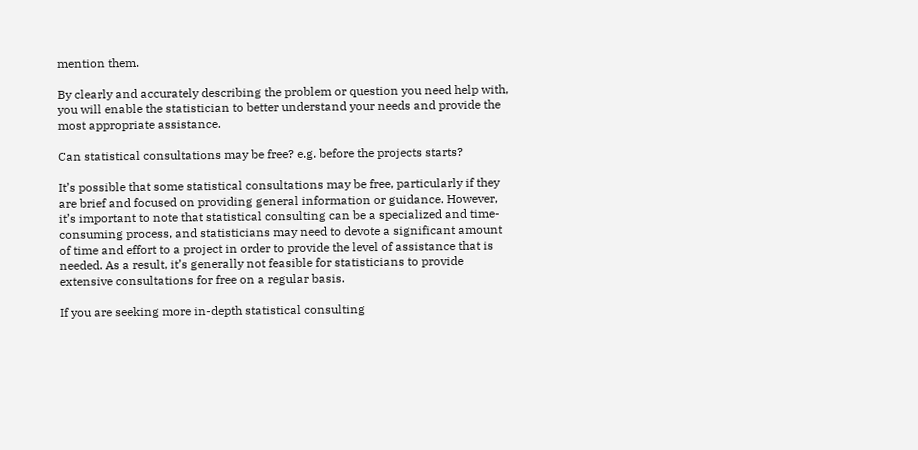mention them.

By clearly and accurately describing the problem or question you need help with, you will enable the statistician to better understand your needs and provide the most appropriate assistance.

Can statistical consultations may be free? e.g. before the projects starts?

It’s possible that some statistical consultations may be free, particularly if they are brief and focused on providing general information or guidance. However, it’s important to note that statistical consulting can be a specialized and time-consuming process, and statisticians may need to devote a significant amount of time and effort to a project in order to provide the level of assistance that is needed. As a result, it’s generally not feasible for statisticians to provide extensive consultations for free on a regular basis.

If you are seeking more in-depth statistical consulting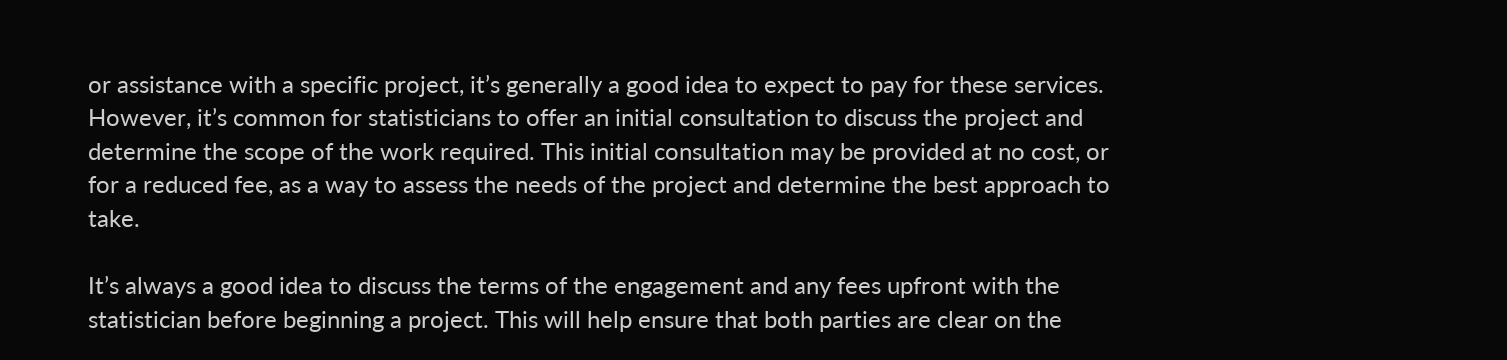or assistance with a specific project, it’s generally a good idea to expect to pay for these services. However, it’s common for statisticians to offer an initial consultation to discuss the project and determine the scope of the work required. This initial consultation may be provided at no cost, or for a reduced fee, as a way to assess the needs of the project and determine the best approach to take.

It’s always a good idea to discuss the terms of the engagement and any fees upfront with the statistician before beginning a project. This will help ensure that both parties are clear on the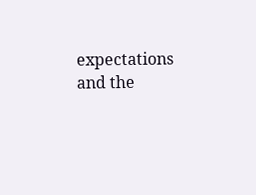expectations and the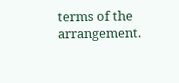terms of the arrangement.